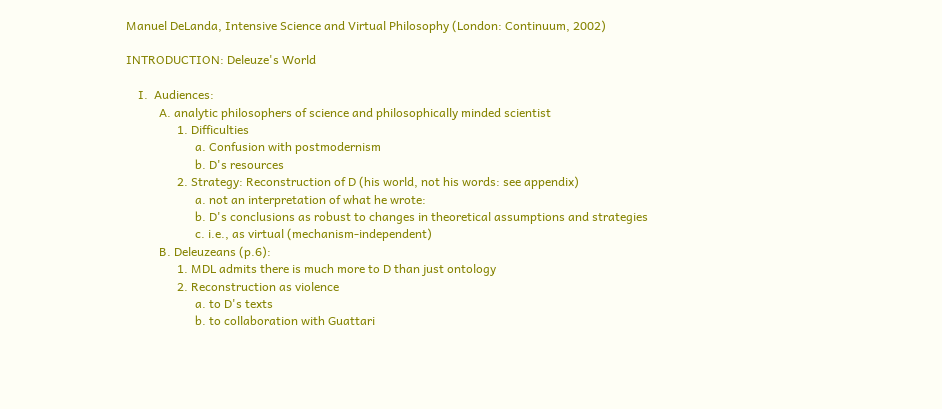Manuel DeLanda, Intensive Science and Virtual Philosophy (London: Continuum, 2002)

INTRODUCTION: Deleuze's World

    I.  Audiences:
           A. analytic philosophers of science and philosophically minded scientist
                 1. Difficulties
                       a. Confusion with postmodernism
                       b. D's resources
                 2. Strategy: Reconstruction of D (his world, not his words: see appendix)
                       a. not an interpretation of what he wrote:
                       b. D's conclusions as robust to changes in theoretical assumptions and strategies
                       c. i.e., as virtual (mechanism-independent)
           B. Deleuzeans (p.6):
                 1. MDL admits there is much more to D than just ontology
                 2. Reconstruction as violence
                       a. to D's texts
                       b. to collaboration with Guattari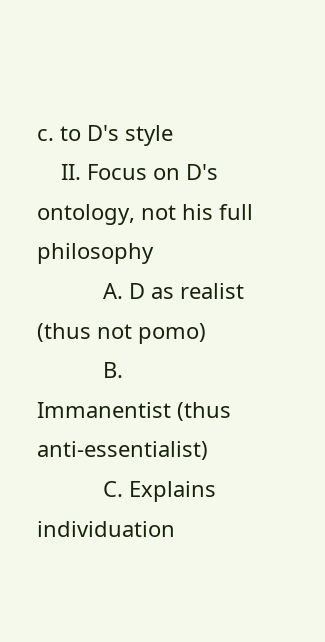c. to D's style
    II. Focus on D's ontology, not his full philosophy
           A. D as realist (thus not pomo)
           B. Immanentist (thus anti-essentialist)
           C. Explains individuation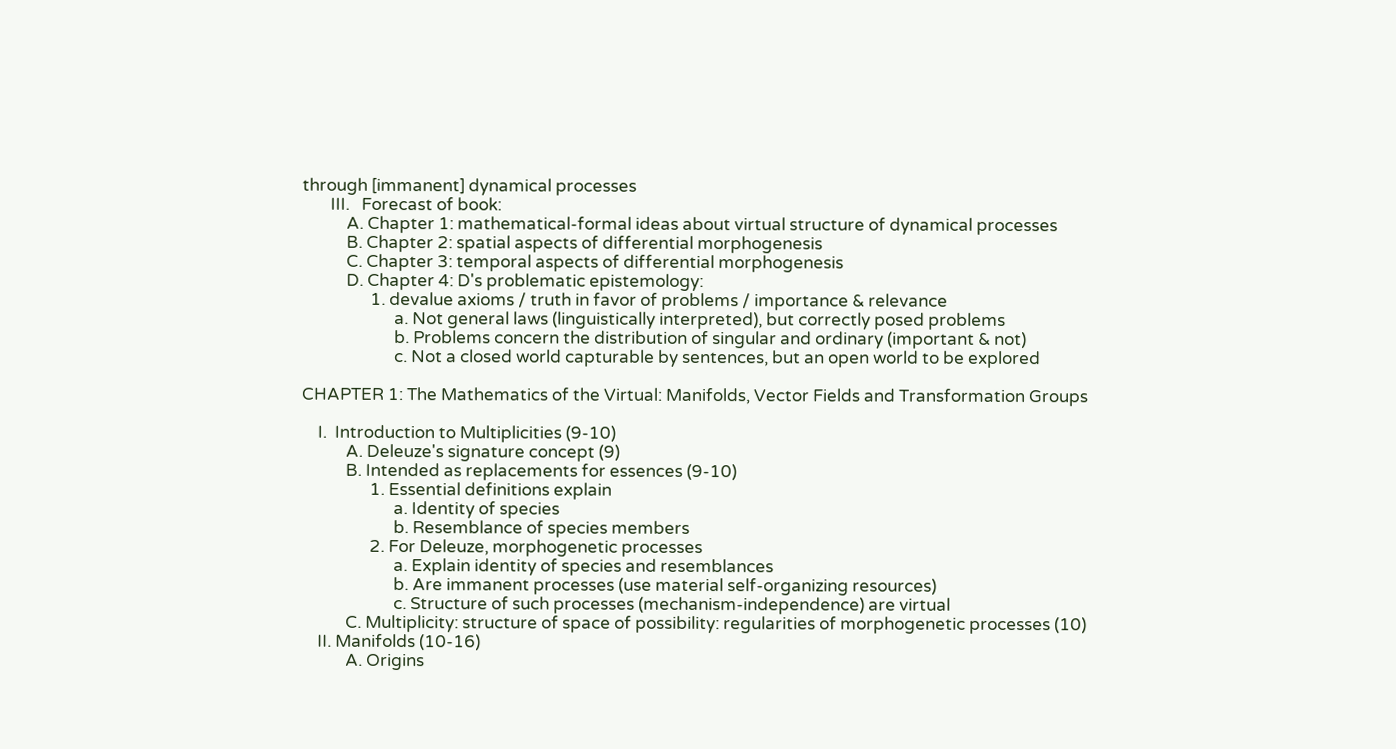through [immanent] dynamical processes
       III.   Forecast of book:
           A. Chapter 1: mathematical-formal ideas about virtual structure of dynamical processes
           B. Chapter 2: spatial aspects of differential morphogenesis
           C. Chapter 3: temporal aspects of differential morphogenesis
           D. Chapter 4: D's problematic epistemology:
                 1. devalue axioms / truth in favor of problems / importance & relevance
                       a. Not general laws (linguistically interpreted), but correctly posed problems
                       b. Problems concern the distribution of singular and ordinary (important & not)
                       c. Not a closed world capturable by sentences, but an open world to be explored

CHAPTER 1: The Mathematics of the Virtual: Manifolds, Vector Fields and Transformation Groups

    I.  Introduction to Multiplicities (9-10)
           A. Deleuze's signature concept (9)
           B. Intended as replacements for essences (9-10)
                 1. Essential definitions explain
                       a. Identity of species
                       b. Resemblance of species members
                 2. For Deleuze, morphogenetic processes
                       a. Explain identity of species and resemblances
                       b. Are immanent processes (use material self-organizing resources)
                       c. Structure of such processes (mechanism-independence) are virtual
           C. Multiplicity: structure of space of possibility: regularities of morphogenetic processes (10)
    II. Manifolds (10-16)
           A. Origins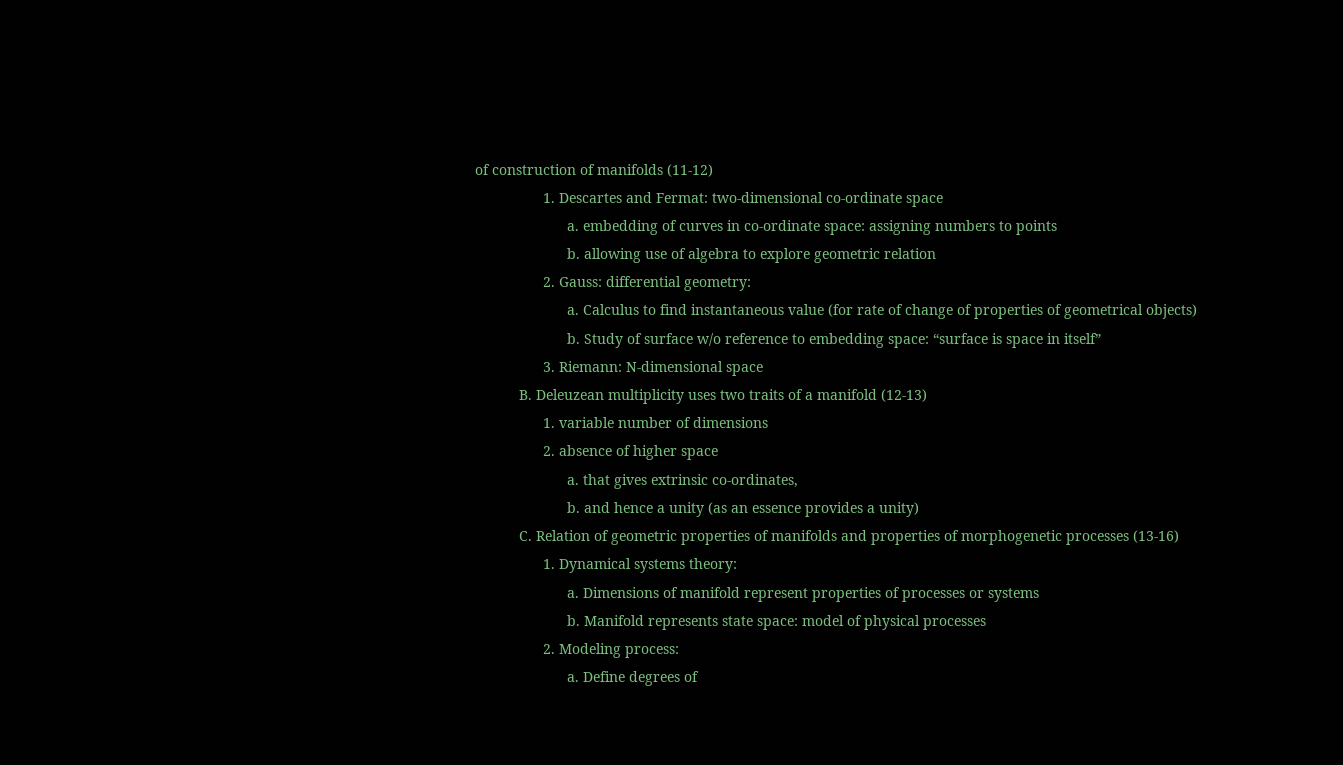of construction of manifolds (11-12)
                 1. Descartes and Fermat: two-dimensional co-ordinate space
                       a. embedding of curves in co-ordinate space: assigning numbers to points
                       b. allowing use of algebra to explore geometric relation
                 2. Gauss: differential geometry:
                       a. Calculus to find instantaneous value (for rate of change of properties of geometrical objects)
                       b. Study of surface w/o reference to embedding space: “surface is space in itself”
                 3. Riemann: N-dimensional space
           B. Deleuzean multiplicity uses two traits of a manifold (12-13)
                 1. variable number of dimensions
                 2. absence of higher space
                       a. that gives extrinsic co-ordinates,
                       b. and hence a unity (as an essence provides a unity)
           C. Relation of geometric properties of manifolds and properties of morphogenetic processes (13-16)
                 1. Dynamical systems theory:
                       a. Dimensions of manifold represent properties of processes or systems
                       b. Manifold represents state space: model of physical processes
                 2. Modeling process:
                       a. Define degrees of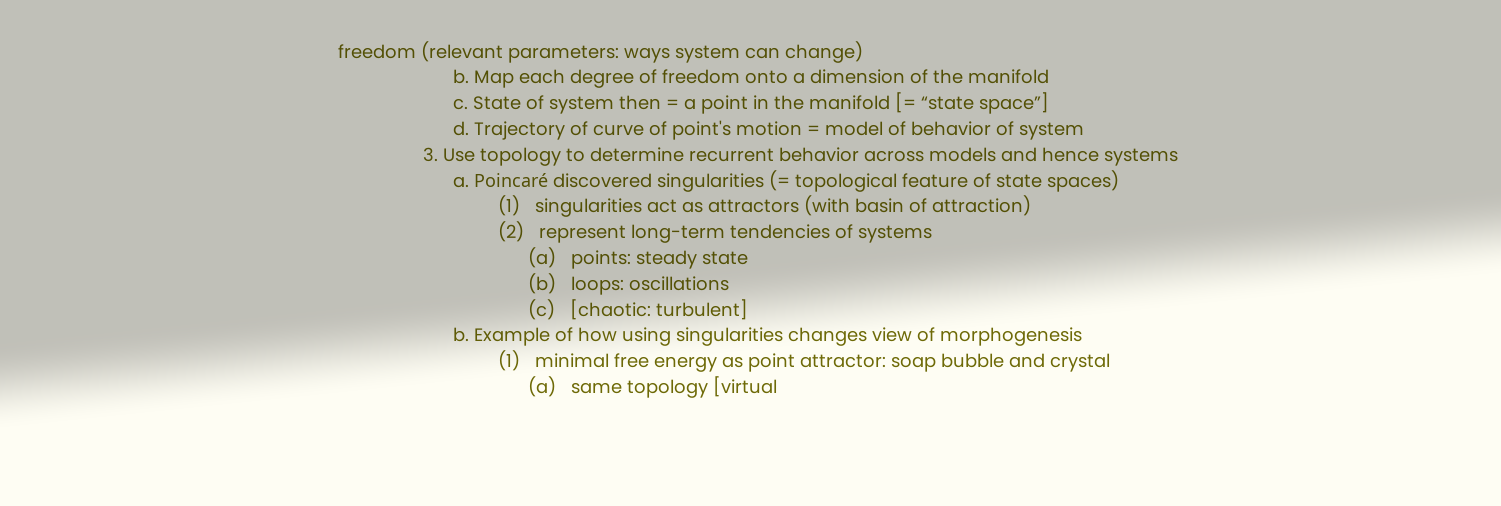freedom (relevant parameters: ways system can change)
                       b. Map each degree of freedom onto a dimension of the manifold
                       c. State of system then = a point in the manifold [= “state space”]
                       d. Trajectory of curve of point's motion = model of behavior of system
                 3. Use topology to determine recurrent behavior across models and hence systems
                       a. Poincaré discovered singularities (= topological feature of state spaces)
                                (1)   singularities act as attractors (with basin of attraction)
                                (2)   represent long-term tendencies of systems
                                      (a)   points: steady state
                                      (b)   loops: oscillations
                                      (c)   [chaotic: turbulent]
                       b. Example of how using singularities changes view of morphogenesis
                                (1)   minimal free energy as point attractor: soap bubble and crystal
                                      (a)   same topology [virtual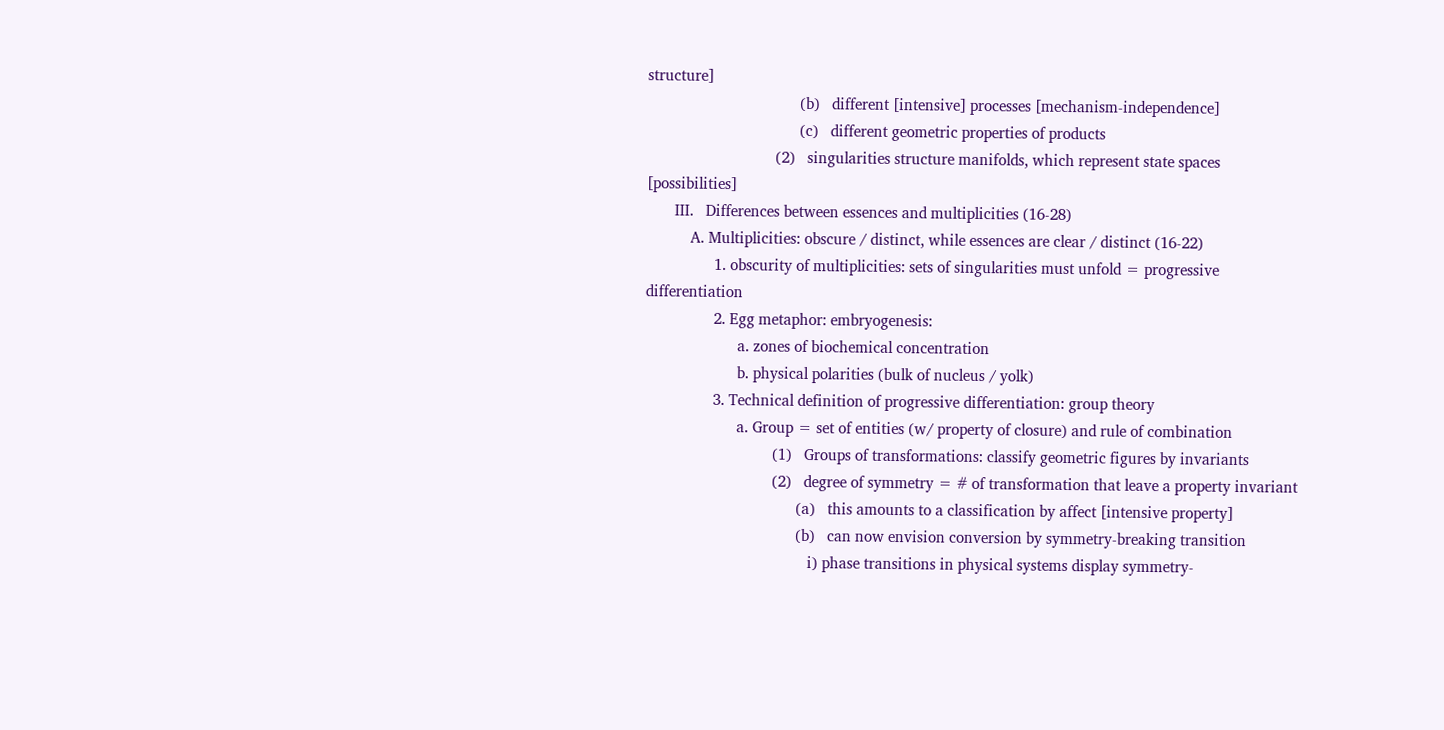structure]
                                      (b)   different [intensive] processes [mechanism-independence]
                                      (c)   different geometric properties of products
                                (2)   singularities structure manifolds, which represent state spaces [possibilities]
       III.   Differences between essences and multiplicities (16-28)
           A. Multiplicities: obscure / distinct, while essences are clear / distinct (16-22)
                 1. obscurity of multiplicities: sets of singularities must unfold = progressive differentiation
                 2. Egg metaphor: embryogenesis:
                       a. zones of biochemical concentration
                       b. physical polarities (bulk of nucleus / yolk)
                 3. Technical definition of progressive differentiation: group theory
                       a. Group = set of entities (w/ property of closure) and rule of combination
                                (1)   Groups of transformations: classify geometric figures by invariants
                                (2)   degree of symmetry = # of transformation that leave a property invariant
                                      (a)   this amounts to a classification by affect [intensive property]
                                      (b)   can now envision conversion by symmetry-breaking transition
                                         i) phase transitions in physical systems display symmetry-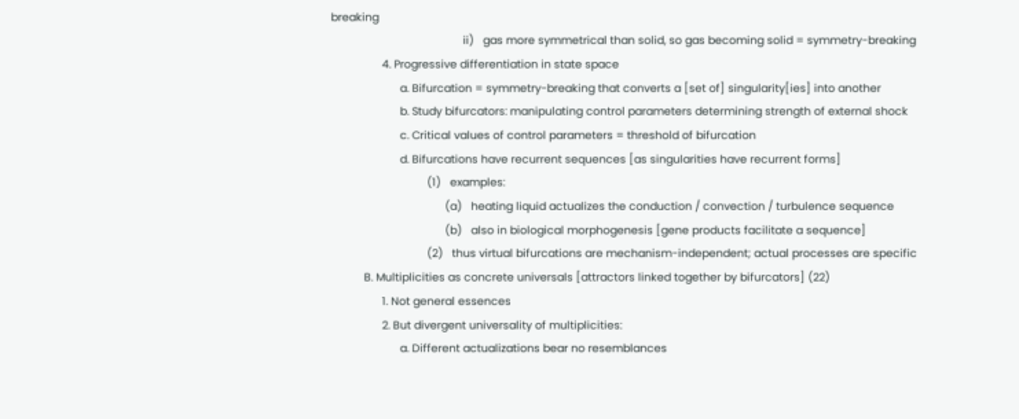breaking
                                            ii)   gas more symmetrical than solid, so gas becoming solid = symmetry-breaking
                 4. Progressive differentiation in state space
                       a. Bifurcation = symmetry-breaking that converts a [set of] singularity[ies] into another
                       b. Study bifurcators: manipulating control parameters determining strength of external shock
                       c. Critical values of control parameters = threshold of bifurcation
                       d. Bifurcations have recurrent sequences [as singularities have recurrent forms]
                                (1)   examples:
                                      (a)   heating liquid actualizes the conduction / convection / turbulence sequence
                                      (b)   also in biological morphogenesis [gene products facilitate a sequence]
                                (2)   thus virtual bifurcations are mechanism-independent; actual processes are specific
           B. Multiplicities as concrete universals [attractors linked together by bifurcators] (22)
                 1. Not general essences
                 2. But divergent universality of multiplicities:
                       a. Different actualizations bear no resemblances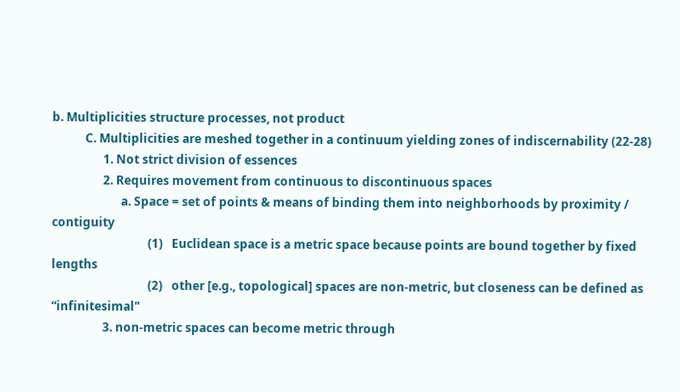b. Multiplicities structure processes, not product
           C. Multiplicities are meshed together in a continuum yielding zones of indiscernability (22-28)
                 1. Not strict division of essences
                 2. Requires movement from continuous to discontinuous spaces
                       a. Space = set of points & means of binding them into neighborhoods by proximity / contiguity
                                (1)   Euclidean space is a metric space because points are bound together by fixed lengths
                                (2)   other [e.g., topological] spaces are non-metric, but closeness can be defined as “infinitesimal"
                 3. non-metric spaces can become metric through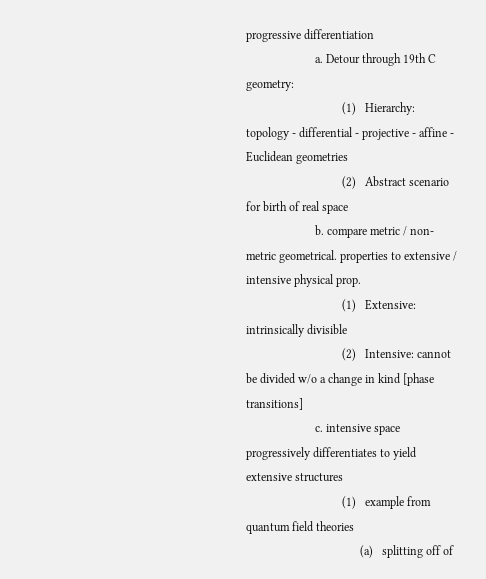progressive differentiation
                       a. Detour through 19th C geometry:
                                (1)   Hierarchy: topology - differential - projective - affine - Euclidean geometries
                                (2)   Abstract scenario for birth of real space
                       b. compare metric / non-metric geometrical. properties to extensive / intensive physical prop.
                                (1)   Extensive: intrinsically divisible
                                (2)   Intensive: cannot be divided w/o a change in kind [phase transitions]
                       c. intensive space progressively differentiates to yield extensive structures
                                (1)   example from quantum field theories
                                      (a)   splitting off of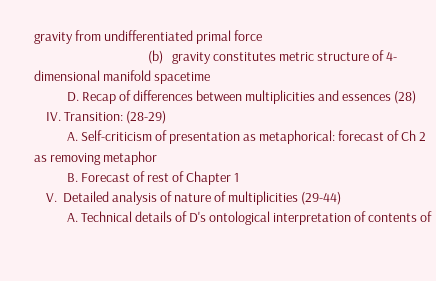gravity from undifferentiated primal force
                                      (b)   gravity constitutes metric structure of 4-dimensional manifold spacetime
           D. Recap of differences between multiplicities and essences (28)
    IV. Transition: (28-29)
           A. Self-criticism of presentation as metaphorical: forecast of Ch 2 as removing metaphor
           B. Forecast of rest of Chapter 1
    V.  Detailed analysis of nature of multiplicities (29-44)
           A. Technical details of D's ontological interpretation of contents of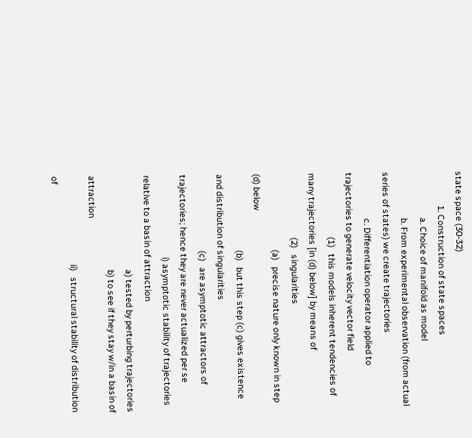state space (30-32)
                 1. Construction of state spaces
                       a. Choice of manifold as model
                       b. From experimental observation (from actual series of states) we create trajectories
                       c. Differentiation operator applied to trajectories to generate velocity vector field
                                (1)   this models inherent tendencies of many trajectories [in (d) below] by means of
                                (2)   singularities
                                      (a)   precise nature only known in step (d) below
                                      (b)   but this step (c) gives existence and distribution of singularities
                                      (c)   are asymptotic attractors of trajectories; hence they are never actualized per se
                                         i) asymptotic stability of trajectories relative to a basin of attraction
                                               a) tested by perturbing trajectories
                                               b) to see if they stay w/in a basin of attraction
                                            ii)   structural stability of distribution of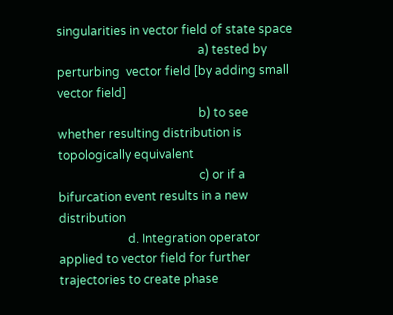singularities in vector field of state space
                                               a) tested by perturbing  vector field [by adding small vector field]
                                               b) to see whether resulting distribution is topologically equivalent
                                               c) or if a bifurcation event results in a new distribution
                       d. Integration operator applied to vector field for further trajectories to create phase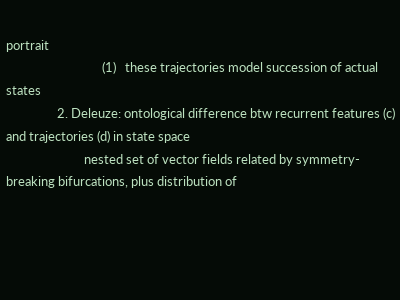portrait
                                (1)   these trajectories model succession of actual states
                 2. Deleuze: ontological difference btw recurrent features (c) and trajectories (d) in state space
                          nested set of vector fields related by symmetry-breaking bifurcations, plus distribution of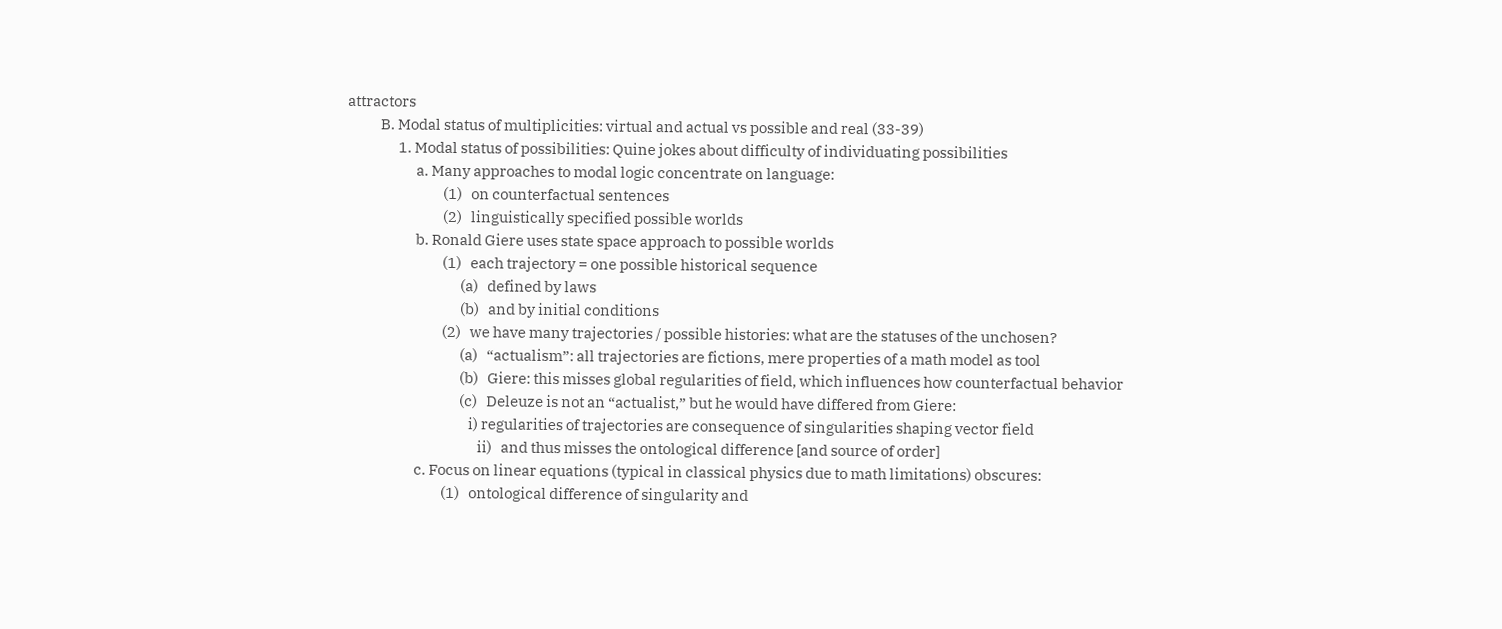attractors
           B. Modal status of multiplicities: virtual and actual vs possible and real (33-39)
                 1. Modal status of possibilities: Quine jokes about difficulty of individuating possibilities
                       a. Many approaches to modal logic concentrate on language:
                                (1)   on counterfactual sentences
                                (2)   linguistically specified possible worlds
                       b. Ronald Giere uses state space approach to possible worlds
                                (1)   each trajectory = one possible historical sequence
                                      (a)   defined by laws
                                      (b)   and by initial conditions
                                (2)   we have many trajectories / possible histories: what are the statuses of the unchosen?
                                      (a)   “actualism”: all trajectories are fictions, mere properties of a math model as tool
                                      (b)   Giere: this misses global regularities of field, which influences how counterfactual behavior
                                      (c)   Deleuze is not an “actualist,” but he would have differed from Giere:
                                         i) regularities of trajectories are consequence of singularities shaping vector field
                                            ii)   and thus misses the ontological difference [and source of order]
                       c. Focus on linear equations (typical in classical physics due to math limitations) obscures:
                                (1)   ontological difference of singularity and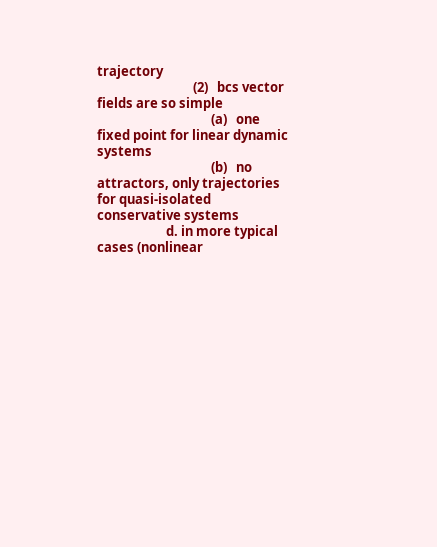trajectory
                                (2)   bcs vector fields are so simple
                                      (a)   one fixed point for linear dynamic systems
                                      (b)   no attractors, only trajectories for quasi-isolated conservative systems
                       d. in more typical cases (nonlinear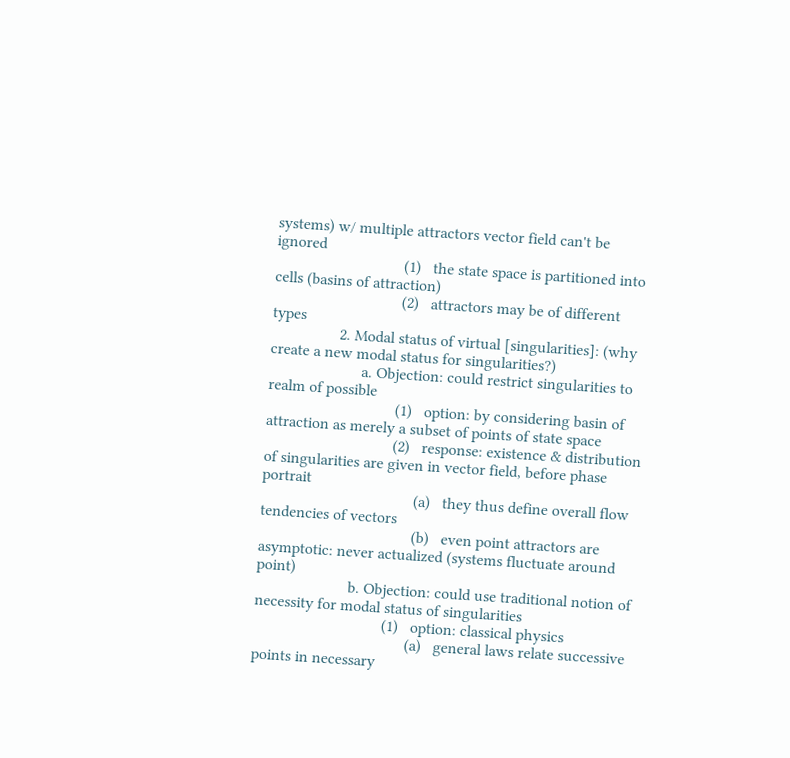systems) w/ multiple attractors vector field can't be ignored
                                (1)   the state space is partitioned into cells (basins of attraction)
                                (2)   attractors may be of different types
                 2. Modal status of virtual [singularities]: (why create a new modal status for singularities?)
                       a. Objection: could restrict singularities to realm of possible
                                (1)   option: by considering basin of attraction as merely a subset of points of state space
                                (2)   response: existence & distribution of singularities are given in vector field, before phase portrait
                                      (a)   they thus define overall flow tendencies of vectors
                                      (b)   even point attractors are asymptotic: never actualized (systems fluctuate around point)
                       b. Objection: could use traditional notion of necessity for modal status of singularities
                                (1)   option: classical physics
                                      (a)   general laws relate successive points in necessary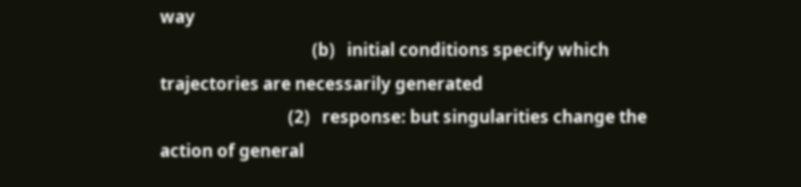way
                                      (b)   initial conditions specify which trajectories are necessarily generated
                                (2)   response: but singularities change the action of general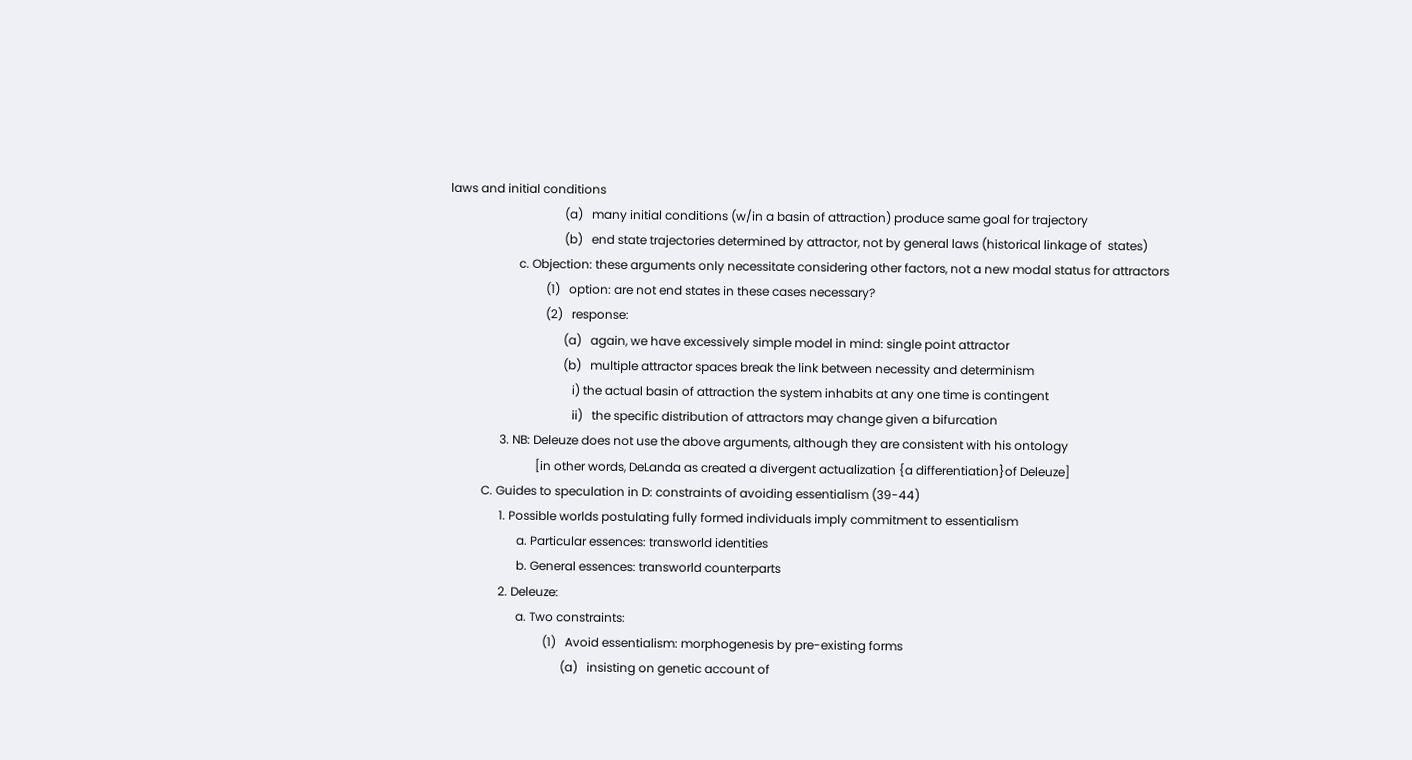laws and initial conditions
                                      (a)   many initial conditions (w/in a basin of attraction) produce same goal for trajectory
                                      (b)   end state trajectories determined by attractor, not by general laws (historical linkage of  states)
                       c. Objection: these arguments only necessitate considering other factors, not a new modal status for attractors
                                (1)   option: are not end states in these cases necessary?
                                (2)   response:
                                      (a)   again, we have excessively simple model in mind: single point attractor
                                      (b)   multiple attractor spaces break the link between necessity and determinism
                                         i) the actual basin of attraction the system inhabits at any one time is contingent
                                         ii)   the specific distribution of attractors may change given a bifurcation
                 3. NB: Deleuze does not use the above arguments, although they are consistent with his ontology
                             [in other words, DeLanda as created a divergent actualization {a differentiation}of Deleuze]
           C. Guides to speculation in D: constraints of avoiding essentialism (39-44)
                 1. Possible worlds postulating fully formed individuals imply commitment to essentialism
                       a. Particular essences: transworld identities
                       b. General essences: transworld counterparts
                 2. Deleuze:
                       a. Two constraints:
                                (1)   Avoid essentialism: morphogenesis by pre-existing forms
                                      (a)   insisting on genetic account of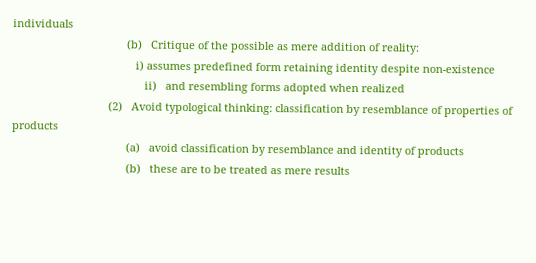individuals
                                      (b)   Critique of the possible as mere addition of reality:
                                         i) assumes predefined form retaining identity despite non-existence
                                            ii)   and resembling forms adopted when realized
                                (2)   Avoid typological thinking: classification by resemblance of properties of products
                                      (a)   avoid classification by resemblance and identity of products
                                      (b)   these are to be treated as mere results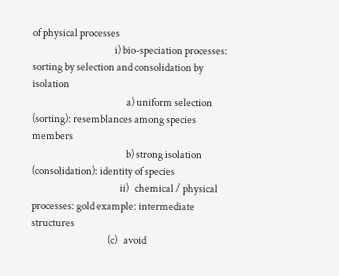of physical processes
                                         i) bio-speciation processes: sorting by selection and consolidation by isolation
                                               a) uniform selection (sorting): resemblances among species members
                                               b) strong isolation (consolidation): identity of species
                                            ii)   chemical / physical processes: gold example: intermediate structures
                                      (c)   avoid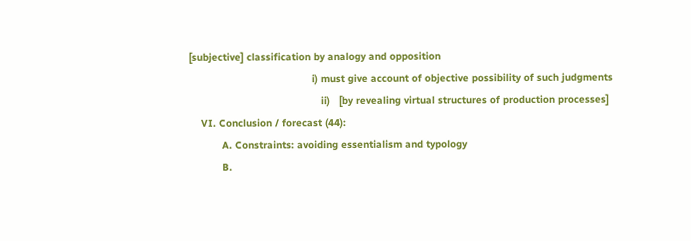[subjective] classification by analogy and opposition
                                         i) must give account of objective possibility of such judgments
                                            ii)   [by revealing virtual structures of production processes]
    VI. Conclusion / forecast (44):
           A. Constraints: avoiding essentialism and typology
           B.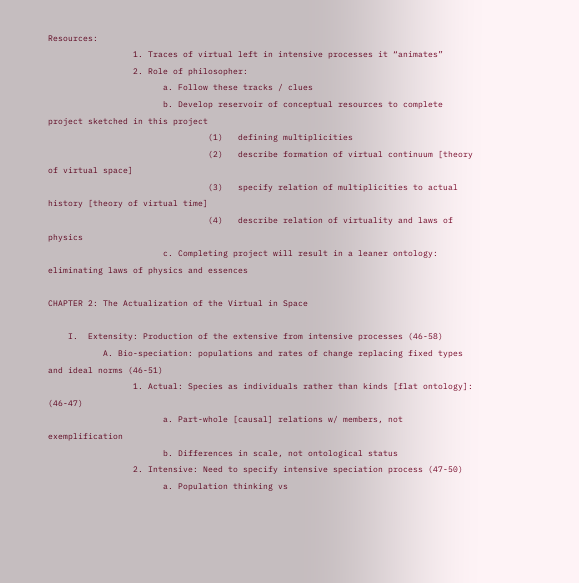Resources:
                 1. Traces of virtual left in intensive processes it “animates”
                 2. Role of philosopher:
                       a. Follow these tracks / clues
                       b. Develop reservoir of conceptual resources to complete project sketched in this project
                                (1)   defining multiplicities
                                (2)   describe formation of virtual continuum [theory of virtual space]
                                (3)   specify relation of multiplicities to actual history [theory of virtual time]
                                (4)   describe relation of virtuality and laws of physics
                       c. Completing project will result in a leaner ontology: eliminating laws of physics and essences

CHAPTER 2: The Actualization of the Virtual in Space

    I.  Extensity: Production of the extensive from intensive processes (46-58)
           A. Bio-speciation: populations and rates of change replacing fixed types and ideal norms (46-51)
                 1. Actual: Species as individuals rather than kinds [flat ontology]: (46-47)
                       a. Part-whole [causal] relations w/ members, not exemplification
                       b. Differences in scale, not ontological status
                 2. Intensive: Need to specify intensive speciation process (47-50)
                       a. Population thinking vs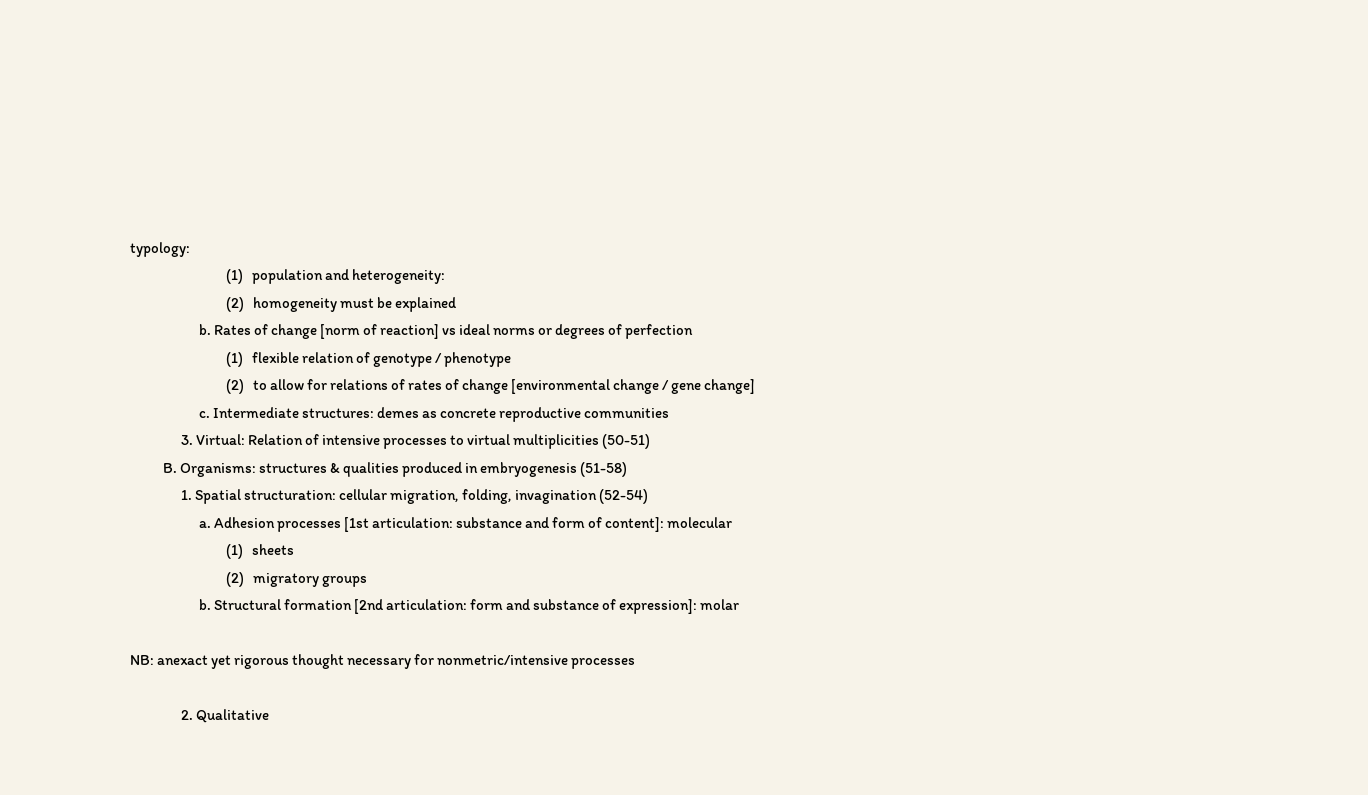typology:
                                (1)   population and heterogeneity:
                                (2)   homogeneity must be explained
                       b. Rates of change [norm of reaction] vs ideal norms or degrees of perfection
                                (1)   flexible relation of genotype / phenotype
                                (2)   to allow for relations of rates of change [environmental change / gene change]
                       c. Intermediate structures: demes as concrete reproductive communities
                 3. Virtual: Relation of intensive processes to virtual multiplicities (50-51)
           B. Organisms: structures & qualities produced in embryogenesis (51-58)
                 1. Spatial structuration: cellular migration, folding, invagination (52-54)
                       a. Adhesion processes [1st articulation: substance and form of content]: molecular
                                (1)   sheets
                                (2)   migratory groups
                       b. Structural formation [2nd articulation: form and substance of expression]: molar

NB: anexact yet rigorous thought necessary for nonmetric/intensive processes

                 2. Qualitative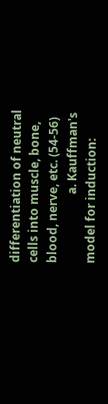differentiation of neutral cells into muscle, bone, blood, nerve, etc. (54-56)
                       a. Kauffman's model for induction: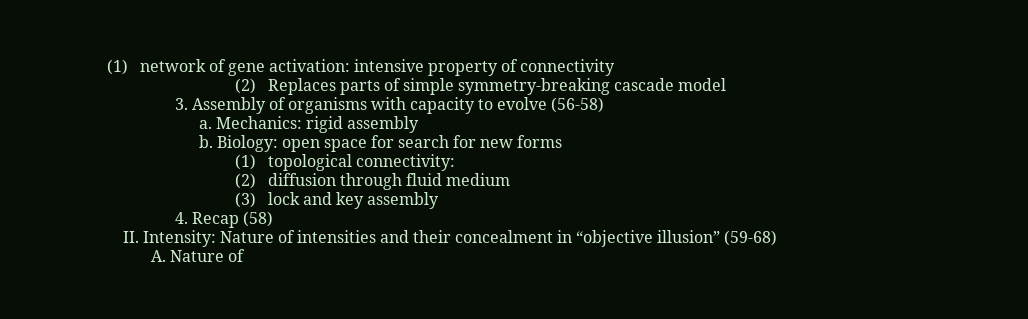(1)   network of gene activation: intensive property of connectivity
                                (2)   Replaces parts of simple symmetry-breaking cascade model
                 3. Assembly of organisms with capacity to evolve (56-58)
                       a. Mechanics: rigid assembly
                       b. Biology: open space for search for new forms
                                (1)   topological connectivity:
                                (2)   diffusion through fluid medium
                                (3)   lock and key assembly
                 4. Recap (58)
    II. Intensity: Nature of intensities and their concealment in “objective illusion” (59-68)
           A. Nature of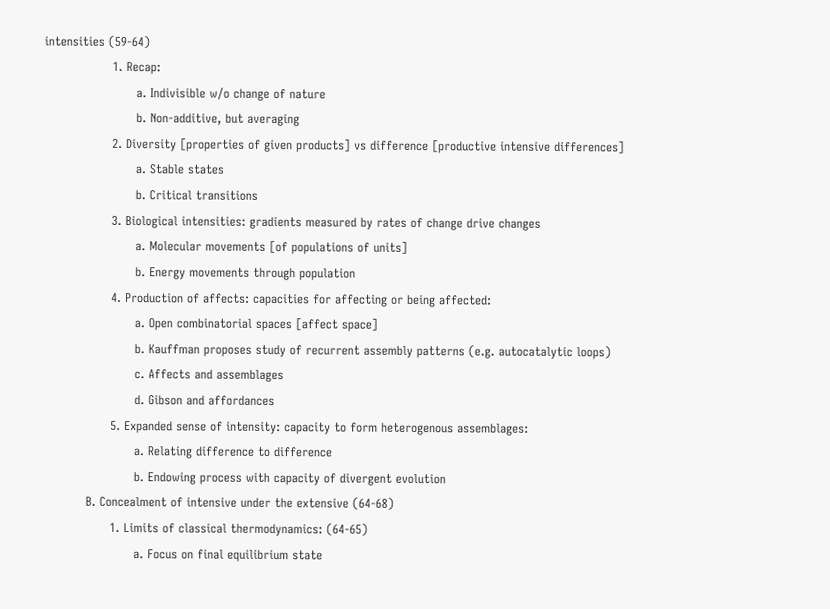intensities (59-64)
                 1. Recap:
                       a. Indivisible w/o change of nature
                       b. Non-additive, but averaging
                 2. Diversity [properties of given products] vs difference [productive intensive differences]
                       a. Stable states
                       b. Critical transitions
                 3. Biological intensities: gradients measured by rates of change drive changes
                       a. Molecular movements [of populations of units]
                       b. Energy movements through population
                 4. Production of affects: capacities for affecting or being affected:
                       a. Open combinatorial spaces [affect space]
                       b. Kauffman proposes study of recurrent assembly patterns (e.g. autocatalytic loops)
                       c. Affects and assemblages
                       d. Gibson and affordances
                 5. Expanded sense of intensity: capacity to form heterogenous assemblages:
                       a. Relating difference to difference
                       b. Endowing process with capacity of divergent evolution
           B. Concealment of intensive under the extensive (64-68)
                 1. Limits of classical thermodynamics: (64-65)
                       a. Focus on final equilibrium state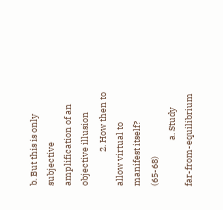b. But this is only subjective amplification of an objective illusion
                 2. How then to allow virtual to manifest itself? (65-68)
                       a. Study far-from-equilibrium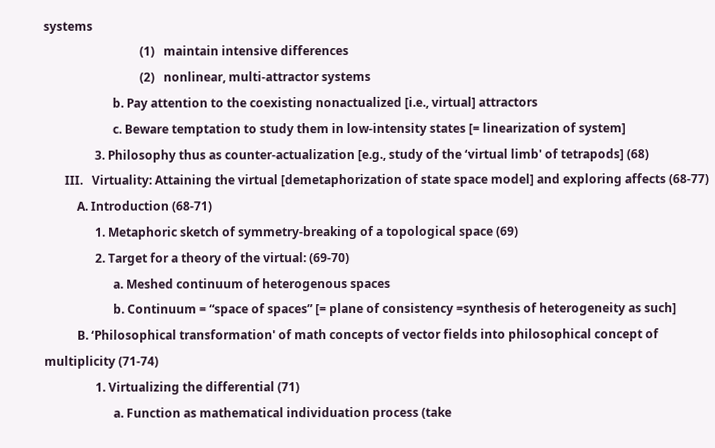systems
                                (1)   maintain intensive differences
                                (2)   nonlinear, multi-attractor systems
                       b. Pay attention to the coexisting nonactualized [i.e., virtual] attractors
                       c. Beware temptation to study them in low-intensity states [= linearization of system]
                 3. Philosophy thus as counter-actualization [e.g., study of the ‘virtual limb' of tetrapods] (68)
       III.   Virtuality: Attaining the virtual [demetaphorization of state space model] and exploring affects (68-77)
           A. Introduction (68-71)
                 1. Metaphoric sketch of symmetry-breaking of a topological space (69)
                 2. Target for a theory of the virtual: (69-70)
                       a. Meshed continuum of heterogenous spaces
                       b. Continuum = “space of spaces” [= plane of consistency =synthesis of heterogeneity as such]
           B. ‘Philosophical transformation' of math concepts of vector fields into philosophical concept of multiplicity (71-74)
                 1. Virtualizing the differential (71)
                       a. Function as mathematical individuation process (take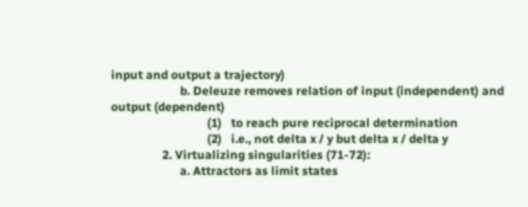input and output a trajectory)
                       b. Deleuze removes relation of input (independent) and output (dependent)
                                (1)   to reach pure reciprocal determination
                                (2)   i.e., not delta x / y but delta x / delta y
                 2. Virtualizing singularities (71-72):
                       a. Attractors as limit states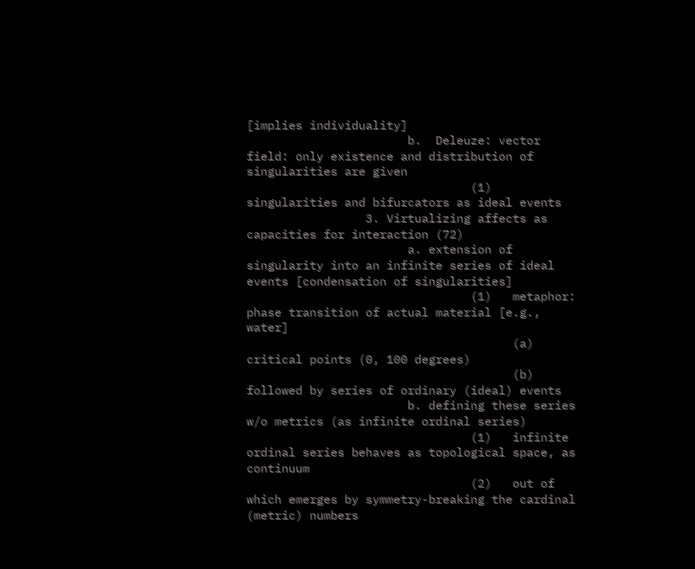[implies individuality]
                       b.  Deleuze: vector field: only existence and distribution of singularities are given
                                (1)   singularities and bifurcators as ideal events
                 3. Virtualizing affects as capacities for interaction (72)
                       a. extension of singularity into an infinite series of ideal events [condensation of singularities]
                                (1)   metaphor: phase transition of actual material [e.g., water]
                                      (a)   critical points (0, 100 degrees)
                                      (b)   followed by series of ordinary (ideal) events
                       b. defining these series w/o metrics (as infinite ordinal series)
                                (1)   infinite ordinal series behaves as topological space, as continuum
                                (2)   out of which emerges by symmetry-breaking the cardinal (metric) numbers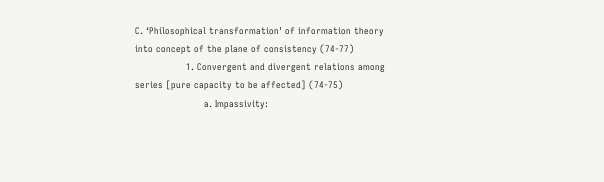C. ‘Philosophical transformation' of information theory into concept of the plane of consistency (74-77)
                 1. Convergent and divergent relations among series [pure capacity to be affected] (74-75)
                       a. Impassivity: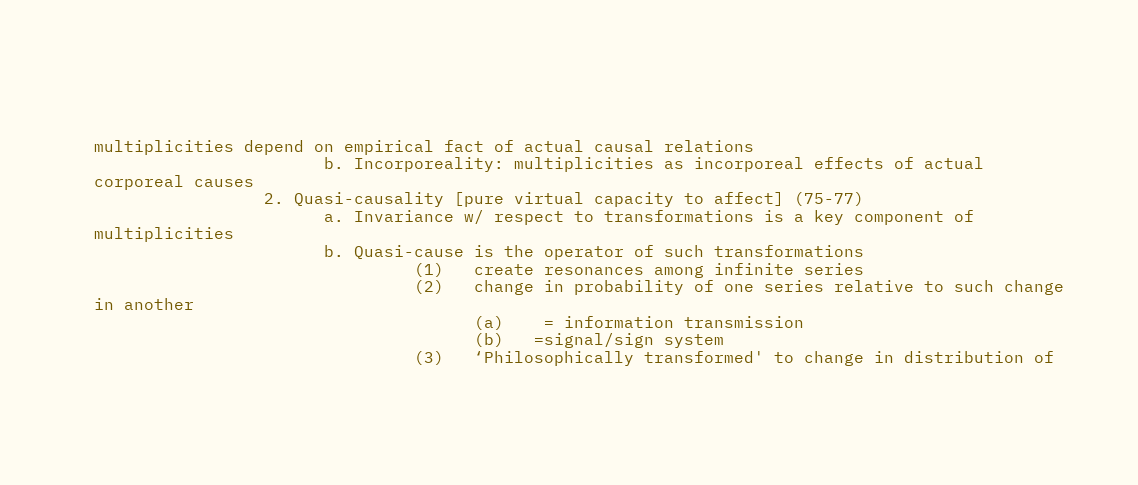multiplicities depend on empirical fact of actual causal relations
                       b. Incorporeality: multiplicities as incorporeal effects of actual corporeal causes
                 2. Quasi-causality [pure virtual capacity to affect] (75-77)
                       a. Invariance w/ respect to transformations is a key component of multiplicities
                       b. Quasi-cause is the operator of such transformations
                                (1)   create resonances among infinite series
                                (2)   change in probability of one series relative to such change in another
                                      (a)    = information transmission
                                      (b)   =signal/sign system
                                (3)   ‘Philosophically transformed' to change in distribution of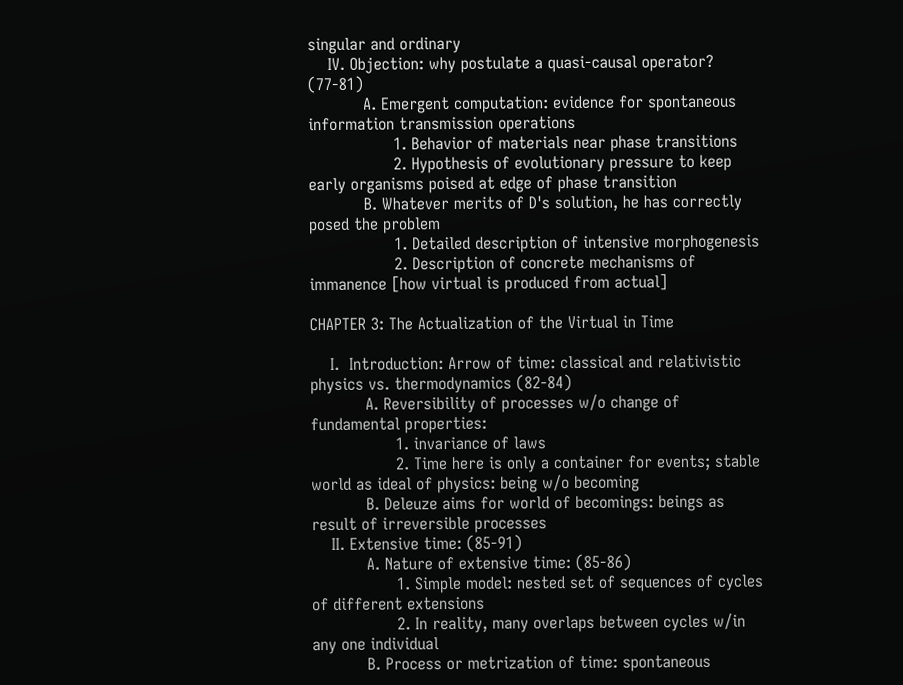singular and ordinary
    IV. Objection: why postulate a quasi-causal operator? (77-81)
           A. Emergent computation: evidence for spontaneous information transmission operations
                 1. Behavior of materials near phase transitions
                 2. Hypothesis of evolutionary pressure to keep early organisms poised at edge of phase transition
           B. Whatever merits of D's solution, he has correctly posed the problem
                 1. Detailed description of intensive morphogenesis
                 2. Description of concrete mechanisms of immanence [how virtual is produced from actual]

CHAPTER 3: The Actualization of the Virtual in Time

    I.  Introduction: Arrow of time: classical and relativistic physics vs. thermodynamics (82-84)
           A. Reversibility of processes w/o change of fundamental properties:
                 1. invariance of laws
                 2. Time here is only a container for events; stable world as ideal of physics: being w/o becoming
           B. Deleuze aims for world of becomings: beings as result of irreversible processes
    II. Extensive time: (85-91)
           A. Nature of extensive time: (85-86)
                 1. Simple model: nested set of sequences of cycles of different extensions
                 2. In reality, many overlaps between cycles w/in any one individual
           B. Process or metrization of time: spontaneous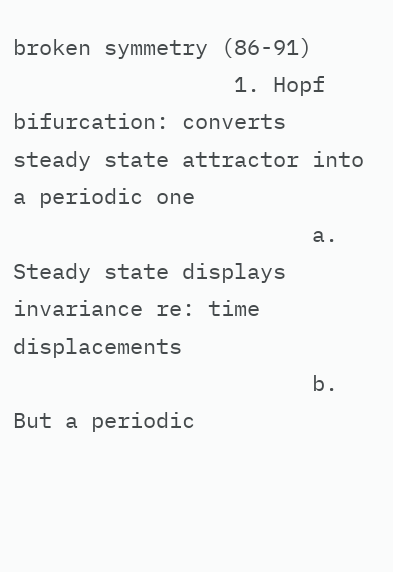broken symmetry (86-91)
                 1. Hopf bifurcation: converts steady state attractor into a periodic one
                       a. Steady state displays invariance re: time displacements
                       b. But a periodic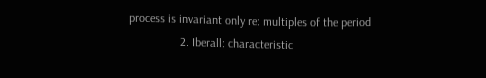process is invariant only re: multiples of the period
                 2. Iberall: characteristic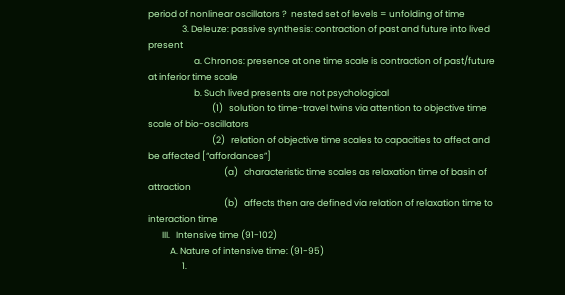period of nonlinear oscillators ?  nested set of levels = unfolding of time
                 3. Deleuze: passive synthesis: contraction of past and future into lived present
                       a. Chronos: presence at one time scale is contraction of past/future at inferior time scale
                       b. Such lived presents are not psychological
                                (1)   solution to time-travel twins via attention to objective time scale of bio-oscillators
                                (2)   relation of objective time scales to capacities to affect and be affected [“affordances”]
                                      (a)   characteristic time scales as relaxation time of basin of attraction
                                      (b)   affects then are defined via relation of relaxation time to interaction time
       III.   Intensive time (91-102)
           A. Nature of intensive time: (91-95)
                 1.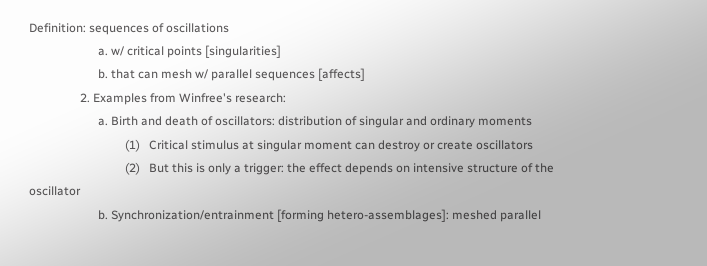Definition: sequences of oscillations
                       a. w/ critical points [singularities]
                       b. that can mesh w/ parallel sequences [affects]
                 2. Examples from Winfree's research:
                       a. Birth and death of oscillators: distribution of singular and ordinary moments
                                (1)   Critical stimulus at singular moment can destroy or create oscillators
                                (2)   But this is only a trigger: the effect depends on intensive structure of the oscillator
                       b. Synchronization/entrainment [forming hetero-assemblages]: meshed parallel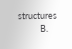structures
           B.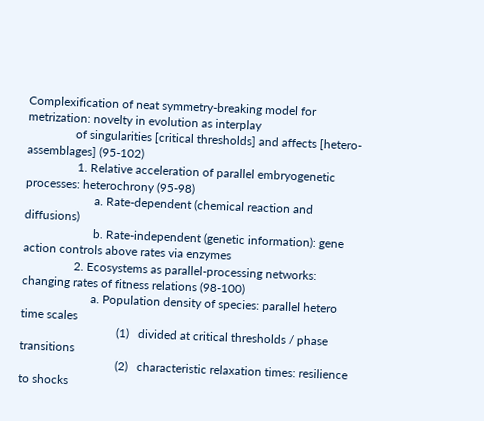Complexification of neat symmetry-breaking model for metrization: novelty in evolution as interplay
                of singularities [critical thresholds] and affects [hetero-assemblages] (95-102)
                 1. Relative acceleration of parallel embryogenetic processes: heterochrony (95-98)
                       a. Rate-dependent (chemical reaction and diffusions)
                       b. Rate-independent (genetic information): gene action controls above rates via enzymes
                 2. Ecosystems as parallel-processing networks: changing rates of fitness relations (98-100)
                       a. Population density of species: parallel hetero time scales
                                (1)   divided at critical thresholds / phase transitions
                                (2)   characteristic relaxation times: resilience to shocks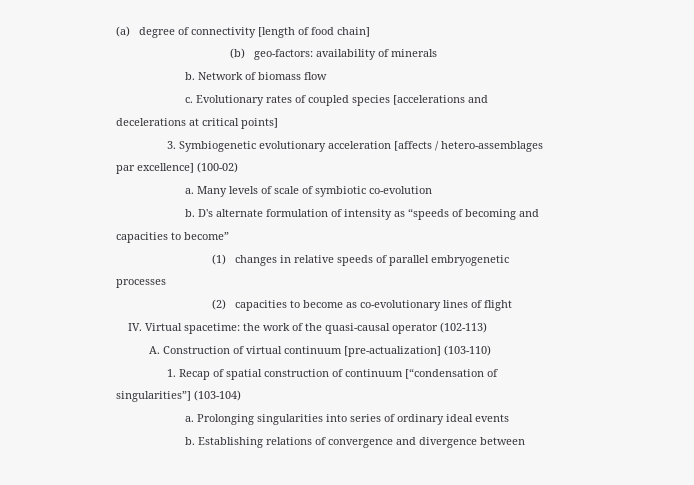(a)   degree of connectivity [length of food chain]
                                      (b)   geo-factors: availability of minerals
                       b. Network of biomass flow
                       c. Evolutionary rates of coupled species [accelerations and decelerations at critical points]
                 3. Symbiogenetic evolutionary acceleration [affects / hetero-assemblages par excellence] (100-02)
                       a. Many levels of scale of symbiotic co-evolution
                       b. D's alternate formulation of intensity as “speeds of becoming and capacities to become”
                                (1)   changes in relative speeds of parallel embryogenetic processes
                                (2)   capacities to become as co-evolutionary lines of flight
    IV. Virtual spacetime: the work of the quasi-causal operator (102-113)
           A. Construction of virtual continuum [pre-actualization] (103-110)
                 1. Recap of spatial construction of continuum [“condensation of singularities”] (103-104)
                       a. Prolonging singularities into series of ordinary ideal events
                       b. Establishing relations of convergence and divergence between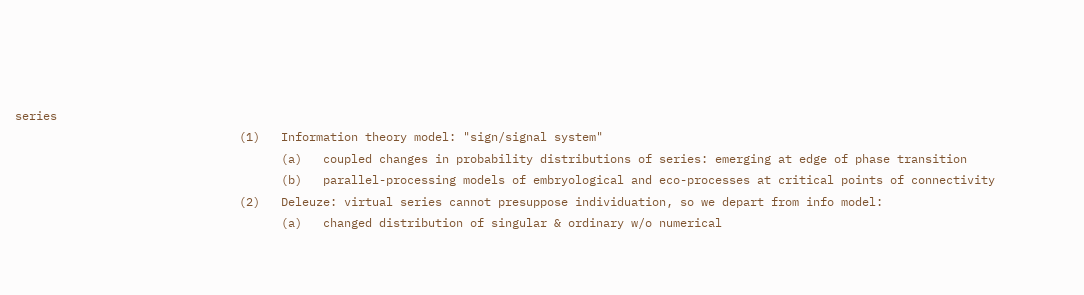series
                                (1)   Information theory model: "sign/signal system"
                                      (a)   coupled changes in probability distributions of series: emerging at edge of phase transition
                                      (b)   parallel-processing models of embryological and eco-processes at critical points of connectivity
                                (2)   Deleuze: virtual series cannot presuppose individuation, so we depart from info model:
                                      (a)   changed distribution of singular & ordinary w/o numerical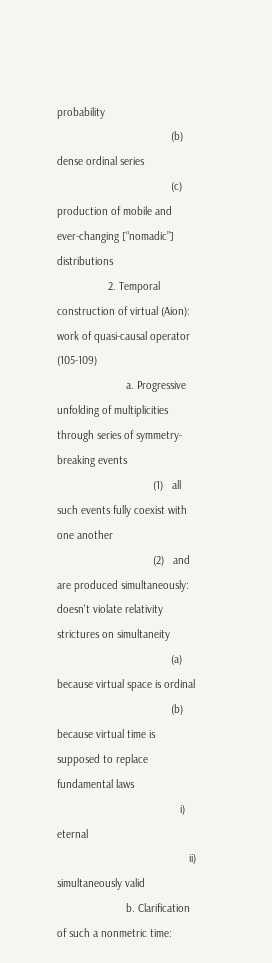probability
                                      (b)   dense ordinal series
                                      (c)   production of mobile and ever-changing [“nomadic”] distributions
                 2. Temporal construction of virtual (Aion): work of quasi-causal operator (105-109)
                       a. Progressive unfolding of multiplicities through series of symmetry-breaking events
                                (1)   all such events fully coexist with one another
                                (2)   and are produced simultaneously: doesn't violate relativity strictures on simultaneity
                                      (a)   because virtual space is ordinal
                                      (b)   because virtual time is supposed to replace fundamental laws
                                         i) eternal
                                            ii)   simultaneously valid
                       b. Clarification of such a nonmetric time: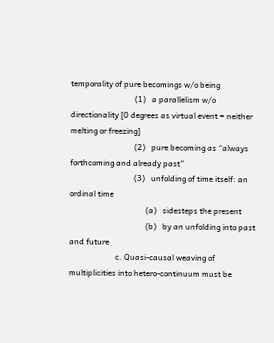temporality of pure becomings w/o being
                                (1)   a parallelism w/o directionality [0 degrees as virtual event = neither melting or freezing]
                                (2)   pure becoming as “always forthcoming and already past”
                                (3)   unfolding of time itself: an ordinal time
                                      (a)   sidesteps the present
                                      (b)   by an unfolding into past and future
                       c. Quasi-causal weaving of multiplicities into hetero-continuum must be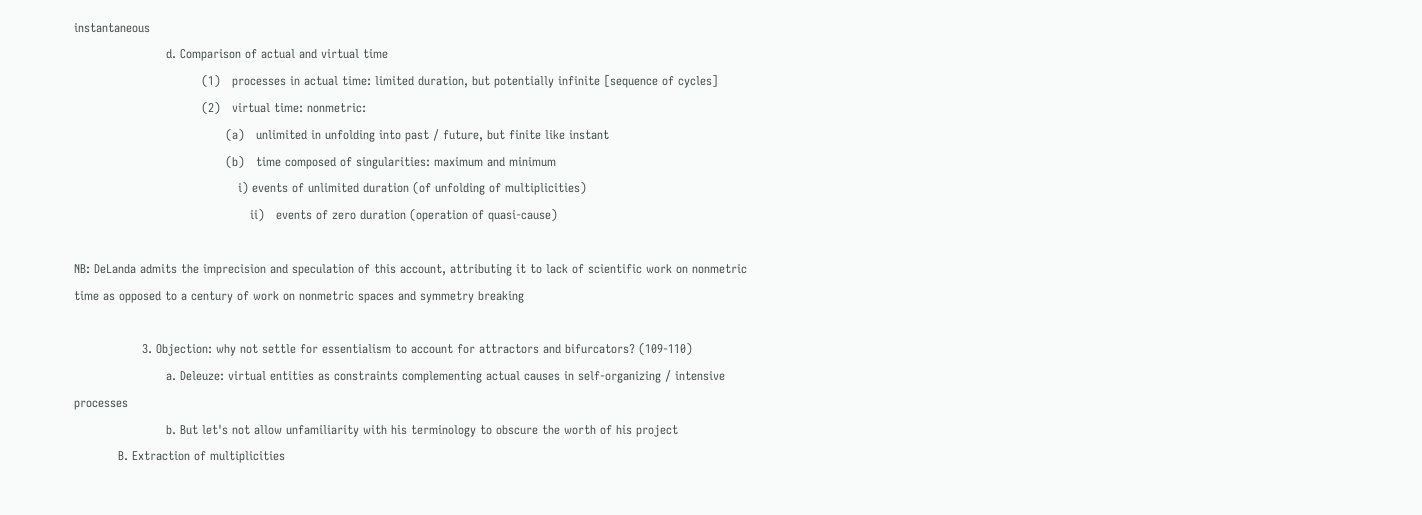instantaneous
                       d. Comparison of actual and virtual time
                                (1)   processes in actual time: limited duration, but potentially infinite [sequence of cycles]
                                (2)   virtual time: nonmetric:
                                      (a)   unlimited in unfolding into past / future, but finite like instant
                                      (b)   time composed of singularities: maximum and minimum
                                         i) events of unlimited duration (of unfolding of multiplicities)
                                            ii)   events of zero duration (operation of quasi-cause)

NB: DeLanda admits the imprecision and speculation of this account, attributing it to lack of scientific work on nonmetric time as opposed to a century of work on nonmetric spaces and symmetry breaking

                 3. Objection: why not settle for essentialism to account for attractors and bifurcators? (109-110)
                       a. Deleuze: virtual entities as constraints complementing actual causes in self-organizing / intensive processes
                       b. But let's not allow unfamiliarity with his terminology to obscure the worth of his project
           B. Extraction of multiplicities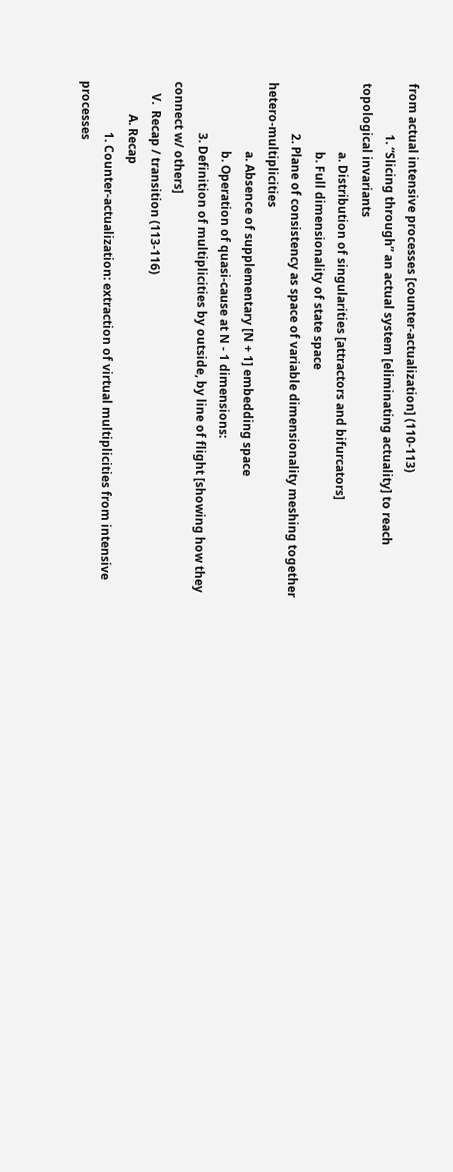from actual intensive processes [counter-actualization] (110-113)
                 1. “Slicing through” an actual system [eliminating actuality] to reach topological invariants
                       a. Distribution of singularities [attractors and bifurcators]
                       b. Full dimensionality of state space
                 2. Plane of consistency as space of variable dimensionality meshing together hetero-multiplicities
                       a. Absence of supplementary [N + 1] embedding space
                       b. Operation of quasi-cause at N - 1 dimensions:
                 3. Definition of multiplicities by outside, by line of flight [showing how they connect w/ others]
    V.  Recap / transition (113-116)
           A. Recap
                 1. Counter-actualization: extraction of virtual multiplicities from intensive processes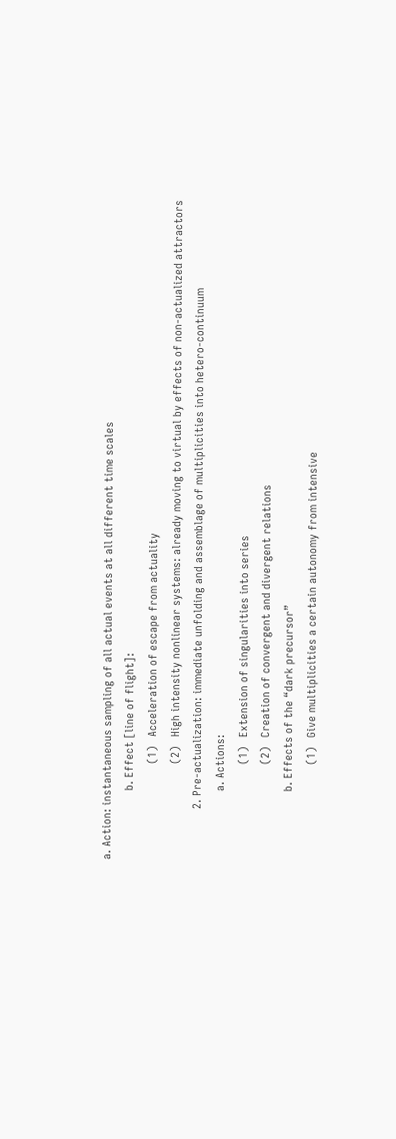a. Action: instantaneous sampling of all actual events at all different time scales
                       b. Effect [line of flight]:
                                (1)   Acceleration of escape from actuality
                                (2)   High intensity nonlinear systems: already moving to virtual by effects of non-actualized attractors
                 2. Pre-actualization: immediate unfolding and assemblage of multiplicities into hetero-continuum
                       a. Actions:
                                (1)   Extension of singularities into series
                                (2)   Creation of convergent and divergent relations
                       b. Effects of the “dark precursor”
                                (1)   Give multiplicities a certain autonomy from intensive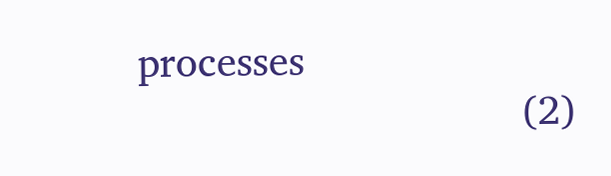processes
                                (2)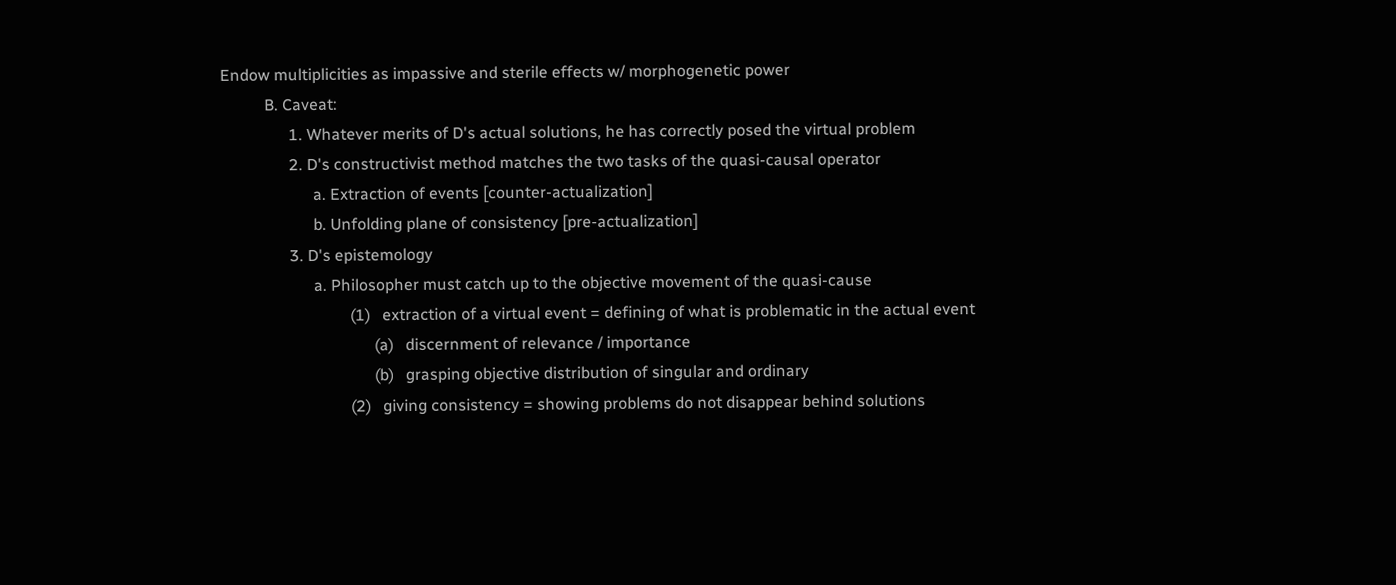Endow multiplicities as impassive and sterile effects w/ morphogenetic power
           B. Caveat:
                 1. Whatever merits of D's actual solutions, he has correctly posed the virtual problem
                 2. D's constructivist method matches the two tasks of the quasi-causal operator
                       a. Extraction of events [counter-actualization]
                       b. Unfolding plane of consistency [pre-actualization]
                 3. D's epistemology
                       a. Philosopher must catch up to the objective movement of the quasi-cause
                                (1)   extraction of a virtual event = defining of what is problematic in the actual event
                                      (a)   discernment of relevance / importance
                                      (b)   grasping objective distribution of singular and ordinary
                                (2)   giving consistency = showing problems do not disappear behind solutions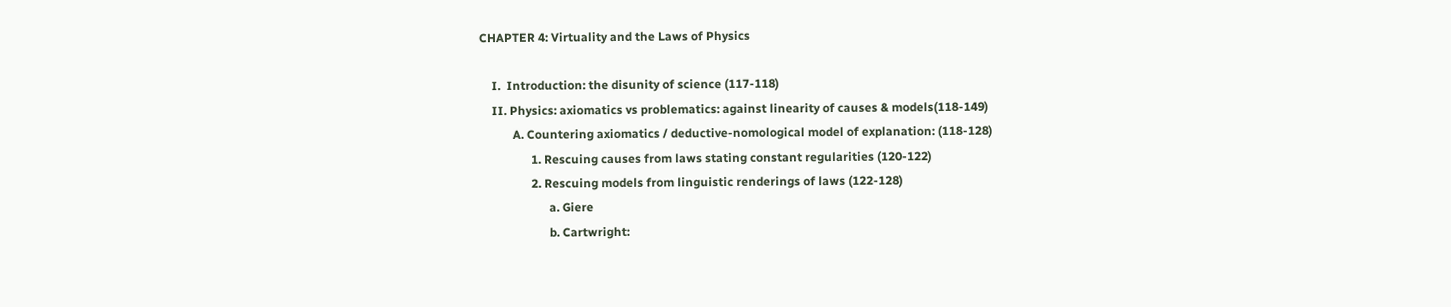CHAPTER 4: Virtuality and the Laws of Physics

    I.  Introduction: the disunity of science (117-118)
    II. Physics: axiomatics vs problematics: against linearity of causes & models(118-149)
           A. Countering axiomatics / deductive-nomological model of explanation: (118-128)
                 1. Rescuing causes from laws stating constant regularities (120-122)
                 2. Rescuing models from linguistic renderings of laws (122-128)
                       a. Giere
                       b. Cartwright: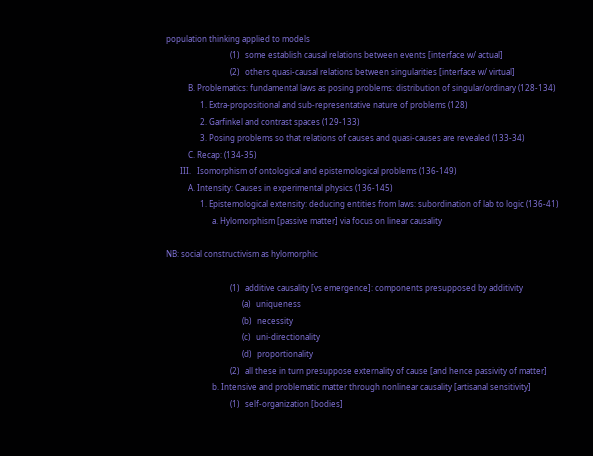population thinking applied to models
                                (1)   some establish causal relations between events [interface w/ actual]
                                (2)   others quasi-causal relations between singularities [interface w/ virtual]
           B. Problematics: fundamental laws as posing problems: distribution of singular/ordinary (128-134)
                 1. Extra-propositional and sub-representative nature of problems (128)
                 2. Garfinkel and contrast spaces (129-133)
                 3. Posing problems so that relations of causes and quasi-causes are revealed (133-34)
           C. Recap: (134-35)
       III.   Isomorphism of ontological and epistemological problems (136-149)
           A. Intensity: Causes in experimental physics (136-145)
                 1. Epistemological extensity: deducing entities from laws: subordination of lab to logic (136-41)
                       a. Hylomorphism [passive matter] via focus on linear causality

NB: social constructivism as hylomorphic

                                (1)   additive causality [vs emergence]: components presupposed by additivity
                                      (a)   uniqueness
                                      (b)   necessity
                                      (c)   uni-directionality
                                      (d)   proportionality
                                (2)   all these in turn presuppose externality of cause [and hence passivity of matter]
                       b. Intensive and problematic matter through nonlinear causality [artisanal sensitivity]
                                (1)   self-organization [bodies]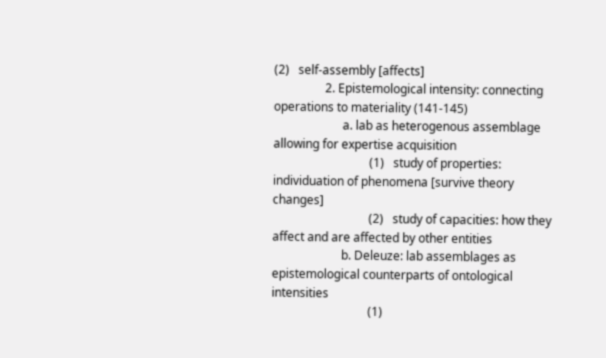(2)   self-assembly [affects]
                 2. Epistemological intensity: connecting operations to materiality (141-145)
                       a. lab as heterogenous assemblage allowing for expertise acquisition
                                (1)   study of properties: individuation of phenomena [survive theory changes]
                                (2)   study of capacities: how they affect and are affected by other entities
                       b. Deleuze: lab assemblages as epistemological counterparts of ontological intensities
                                (1)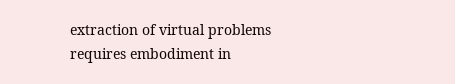extraction of virtual problems requires embodiment in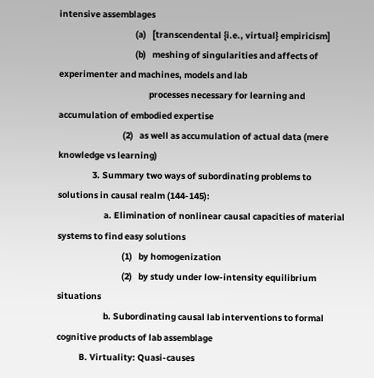intensive assemblages
                                      (a)   [transcendental {i.e., virtual} empiricism]
                                      (b)   meshing of singularities and affects of experimenter and machines, models and lab
                                             processes necessary for learning and accumulation of embodied expertise
                                (2)   as well as accumulation of actual data (mere knowledge vs learning)
                 3. Summary two ways of subordinating problems to solutions in causal realm (144-145):
                       a. Elimination of nonlinear causal capacities of material systems to find easy solutions
                                (1)   by homogenization
                                (2)   by study under low-intensity equilibrium situations
                       b. Subordinating causal lab interventions to formal cognitive products of lab assemblage
           B. Virtuality: Quasi-causes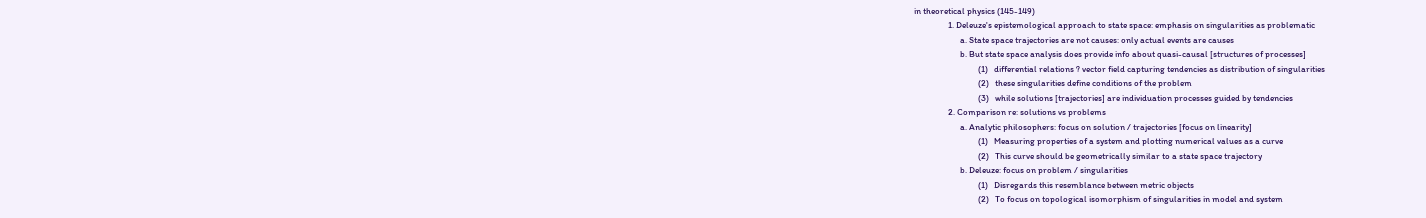in theoretical physics (145-149)
                 1. Deleuze's epistemological approach to state space: emphasis on singularities as problematic
                       a. State space trajectories are not causes: only actual events are causes
                       b. But state space analysis does provide info about quasi-causal [structures of processes]
                                (1)   differential relations ? vector field capturing tendencies as distribution of singularities
                                (2)   these singularities define conditions of the problem
                                (3)   while solutions [trajectories] are individuation processes guided by tendencies
                 2. Comparison re: solutions vs problems
                       a. Analytic philosophers: focus on solution / trajectories [focus on linearity]
                                (1)   Measuring properties of a system and plotting numerical values as a curve
                                (2)   This curve should be geometrically similar to a state space trajectory
                       b. Deleuze: focus on problem / singularities
                                (1)   Disregards this resemblance between metric objects
                                (2)   To focus on topological isomorphism of singularities in model and system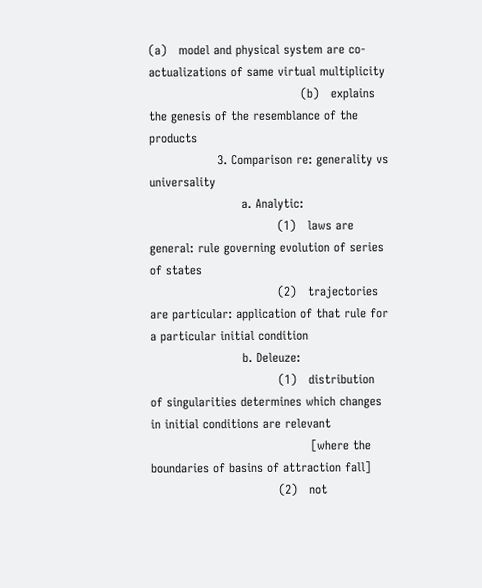(a)   model and physical system are co-actualizations of same virtual multiplicity
                                      (b)   explains the genesis of the resemblance of the products
                 3. Comparison re: generality vs universality
                       a. Analytic:
                                (1)   laws are general: rule governing evolution of series of states
                                (2)   trajectories are particular: application of that rule for a particular initial condition
                       b. Deleuze:
                                (1)   distribution of singularities determines which changes in initial conditions are relevant
                                        [where the boundaries of basins of attraction fall]
                                (2)   not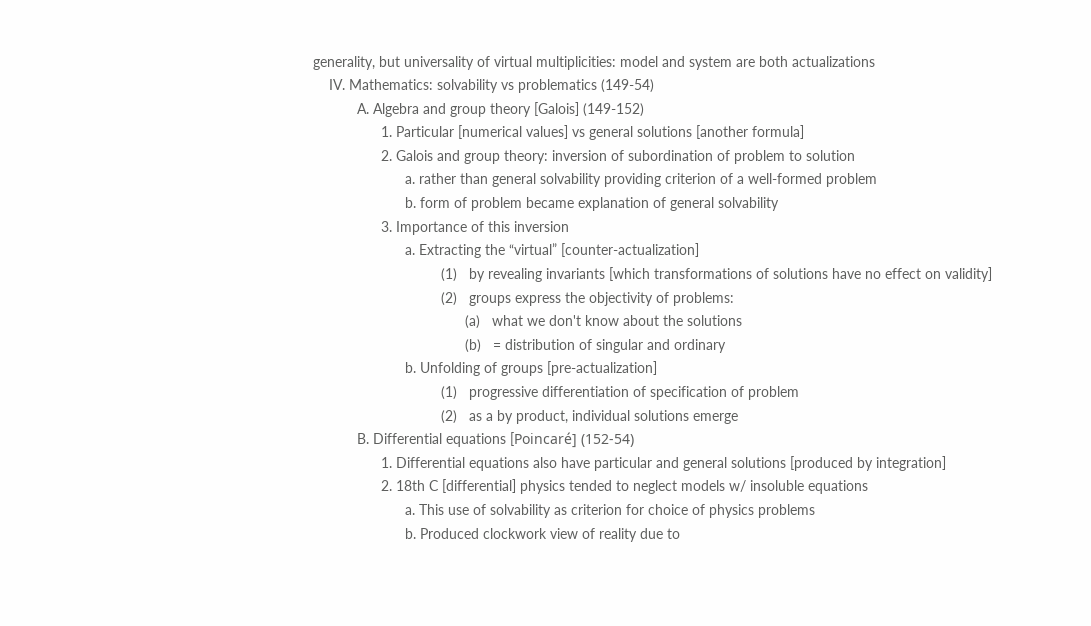generality, but universality of virtual multiplicities: model and system are both actualizations
    IV. Mathematics: solvability vs problematics (149-54)
           A. Algebra and group theory [Galois] (149-152)
                 1. Particular [numerical values] vs general solutions [another formula]
                 2. Galois and group theory: inversion of subordination of problem to solution
                       a. rather than general solvability providing criterion of a well-formed problem
                       b. form of problem became explanation of general solvability
                 3. Importance of this inversion
                       a. Extracting the “virtual” [counter-actualization]
                                (1)   by revealing invariants [which transformations of solutions have no effect on validity]
                                (2)   groups express the objectivity of problems:
                                      (a)   what we don't know about the solutions
                                      (b)   = distribution of singular and ordinary
                       b. Unfolding of groups [pre-actualization]
                                (1)   progressive differentiation of specification of problem
                                (2)   as a by product, individual solutions emerge
           B. Differential equations [Poincaré] (152-54)
                 1. Differential equations also have particular and general solutions [produced by integration]
                 2. 18th C [differential] physics tended to neglect models w/ insoluble equations
                       a. This use of solvability as criterion for choice of physics problems
                       b. Produced clockwork view of reality due to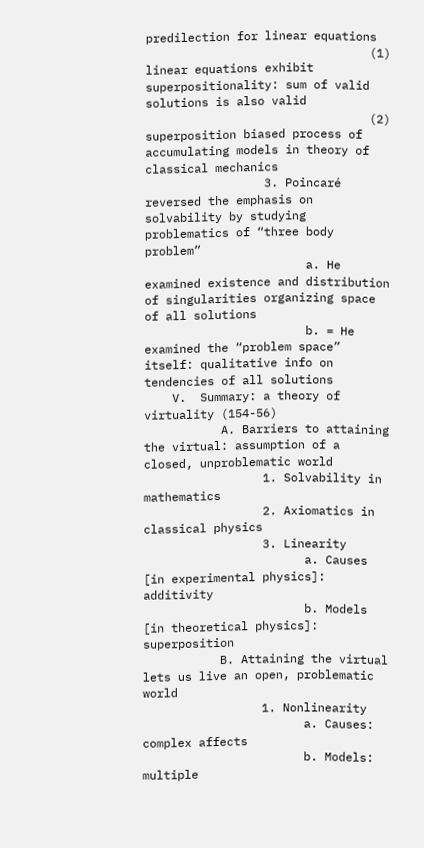predilection for linear equations
                                (1)   linear equations exhibit superpositionality: sum of valid solutions is also valid
                                (2)   superposition biased process of accumulating models in theory of classical mechanics
                 3. Poincaré reversed the emphasis on solvability by studying problematics of “three body problem”
                       a. He examined existence and distribution of singularities organizing space of all solutions
                       b. = He examined the “problem space” itself: qualitative info on tendencies of all solutions
    V.  Summary: a theory of virtuality (154-56)
           A. Barriers to attaining the virtual: assumption of a closed, unproblematic world
                 1. Solvability in mathematics
                 2. Axiomatics in classical physics
                 3. Linearity
                       a. Causes [in experimental physics]: additivity
                       b. Models [in theoretical physics]: superposition
           B. Attaining the virtual lets us live an open, problematic world
                 1. Nonlinearity
                       a. Causes: complex affects
                       b. Models: multiple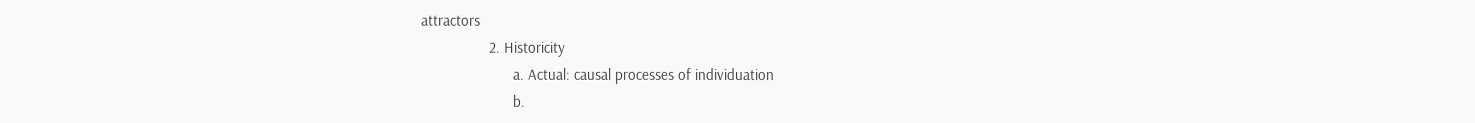attractors
                 2. Historicity
                       a. Actual: causal processes of individuation
                       b.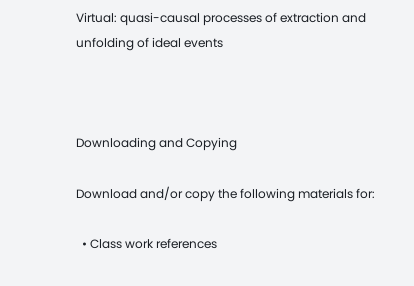Virtual: quasi-causal processes of extraction and unfolding of ideal events



Downloading and Copying

Download and/or copy the following materials for:

  • Class work references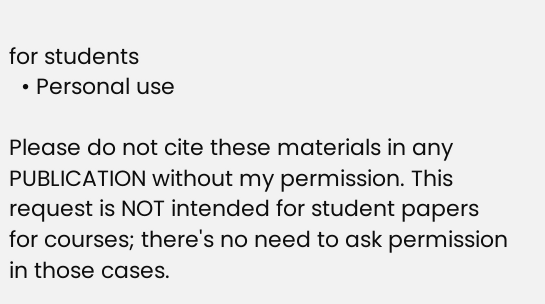for students
  • Personal use

Please do not cite these materials in any PUBLICATION without my permission. This request is NOT intended for student papers for courses; there's no need to ask permission in those cases.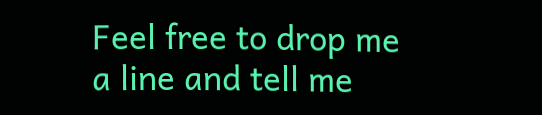Feel free to drop me a line and tell me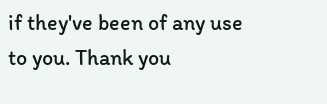if they've been of any use to you. Thank you